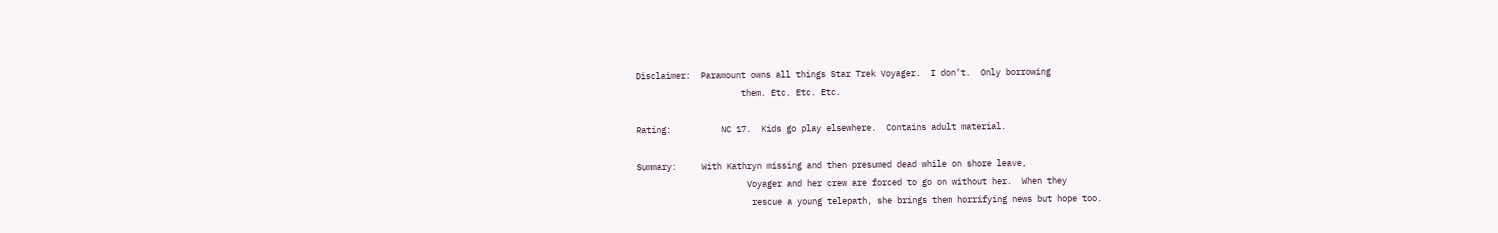Disclaimer:  Paramount owns all things Star Trek Voyager.  I don’t.  Only borrowing
                     them. Etc. Etc. Etc.

Rating:          NC 17.  Kids go play elsewhere.  Contains adult material.

Summary:     With Kathryn missing and then presumed dead while on shore leave,
                      Voyager and her crew are forced to go on without her.  When they
                       rescue a young telepath, she brings them horrifying news but hope too.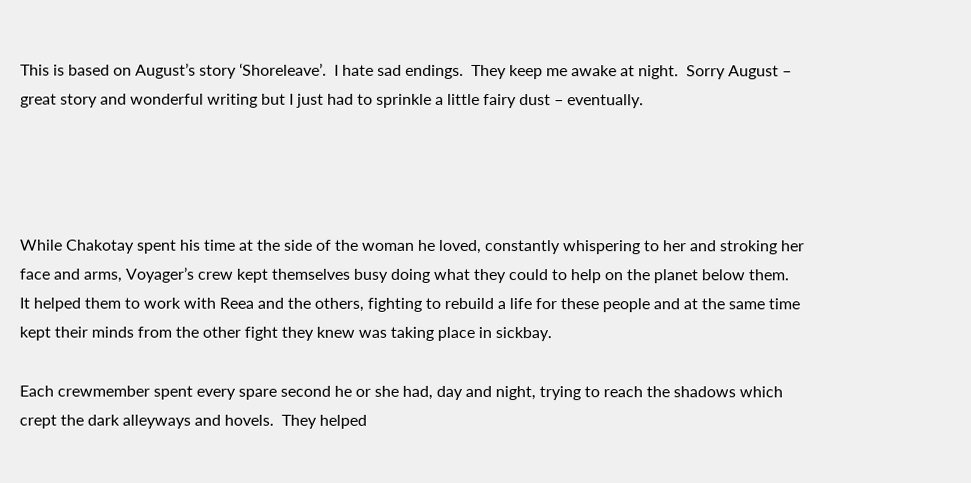This is based on August’s story ‘Shoreleave’.  I hate sad endings.  They keep me awake at night.  Sorry August – great story and wonderful writing but I just had to sprinkle a little fairy dust – eventually.




While Chakotay spent his time at the side of the woman he loved, constantly whispering to her and stroking her face and arms, Voyager’s crew kept themselves busy doing what they could to help on the planet below them.  It helped them to work with Reea and the others, fighting to rebuild a life for these people and at the same time kept their minds from the other fight they knew was taking place in sickbay.

Each crewmember spent every spare second he or she had, day and night, trying to reach the shadows which crept the dark alleyways and hovels.  They helped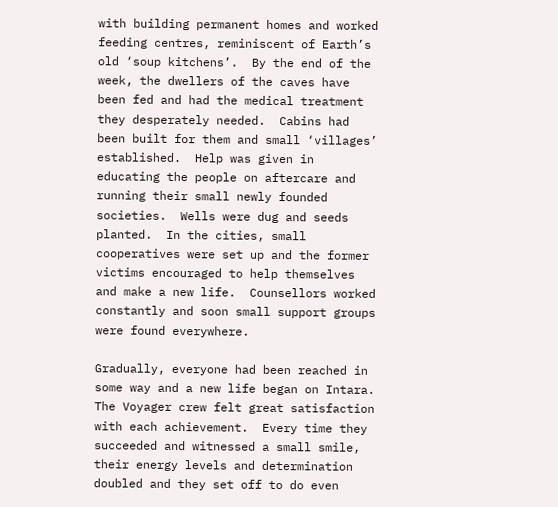with building permanent homes and worked feeding centres, reminiscent of Earth’s old ‘soup kitchens’.  By the end of the week, the dwellers of the caves have been fed and had the medical treatment they desperately needed.  Cabins had been built for them and small ‘villages’ established.  Help was given in educating the people on aftercare and running their small newly founded societies.  Wells were dug and seeds planted.  In the cities, small cooperatives were set up and the former victims encouraged to help themselves and make a new life.  Counsellors worked constantly and soon small support groups were found everywhere.

Gradually, everyone had been reached in some way and a new life began on Intara.  The Voyager crew felt great satisfaction with each achievement.  Every time they succeeded and witnessed a small smile, their energy levels and determination doubled and they set off to do even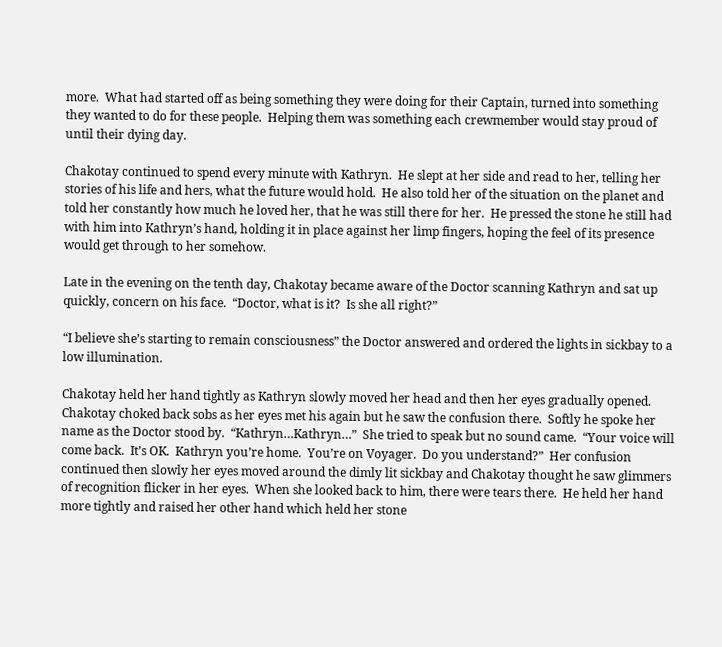more.  What had started off as being something they were doing for their Captain, turned into something they wanted to do for these people.  Helping them was something each crewmember would stay proud of until their dying day.

Chakotay continued to spend every minute with Kathryn.  He slept at her side and read to her, telling her stories of his life and hers, what the future would hold.  He also told her of the situation on the planet and told her constantly how much he loved her, that he was still there for her.  He pressed the stone he still had with him into Kathryn’s hand, holding it in place against her limp fingers, hoping the feel of its presence would get through to her somehow.

Late in the evening on the tenth day, Chakotay became aware of the Doctor scanning Kathryn and sat up quickly, concern on his face.  “Doctor, what is it?  Is she all right?”

“I believe she’s starting to remain consciousness” the Doctor answered and ordered the lights in sickbay to a low illumination.

Chakotay held her hand tightly as Kathryn slowly moved her head and then her eyes gradually opened.  Chakotay choked back sobs as her eyes met his again but he saw the confusion there.  Softly he spoke her name as the Doctor stood by.  “Kathryn…Kathryn…”  She tried to speak but no sound came.  “Your voice will come back.  It’s OK.  Kathryn you’re home.  You’re on Voyager.  Do you understand?”  Her confusion continued then slowly her eyes moved around the dimly lit sickbay and Chakotay thought he saw glimmers of recognition flicker in her eyes.  When she looked back to him, there were tears there.  He held her hand more tightly and raised her other hand which held her stone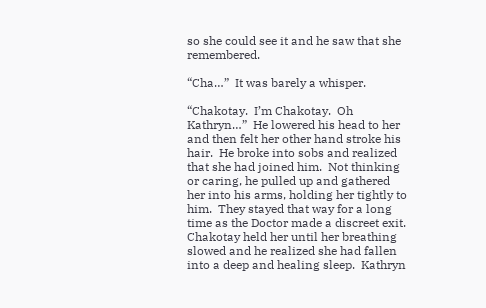so she could see it and he saw that she remembered.

“Cha…”  It was barely a whisper.

“Chakotay.  I’m Chakotay.  Oh Kathryn…”  He lowered his head to her and then felt her other hand stroke his hair.  He broke into sobs and realized that she had joined him.  Not thinking or caring, he pulled up and gathered her into his arms, holding her tightly to him.  They stayed that way for a long time as the Doctor made a discreet exit.  Chakotay held her until her breathing slowed and he realized she had fallen into a deep and healing sleep.  Kathryn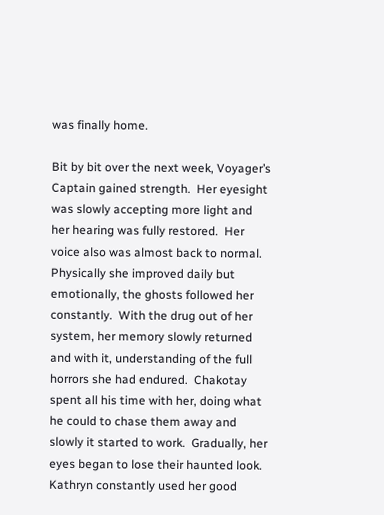was finally home.

Bit by bit over the next week, Voyager’s Captain gained strength.  Her eyesight was slowly accepting more light and her hearing was fully restored.  Her voice also was almost back to normal.  Physically she improved daily but emotionally, the ghosts followed her constantly.  With the drug out of her system, her memory slowly returned and with it, understanding of the full horrors she had endured.  Chakotay spent all his time with her, doing what he could to chase them away and slowly it started to work.  Gradually, her eyes began to lose their haunted look.  Kathryn constantly used her good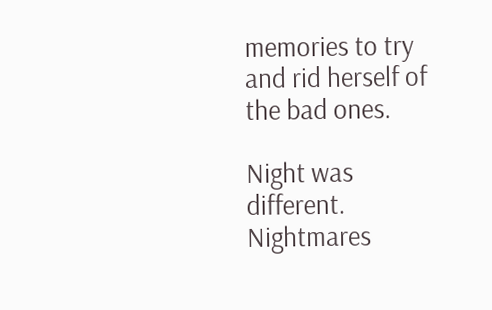memories to try and rid herself of the bad ones.

Night was different.  Nightmares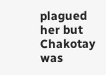plagued her but Chakotay was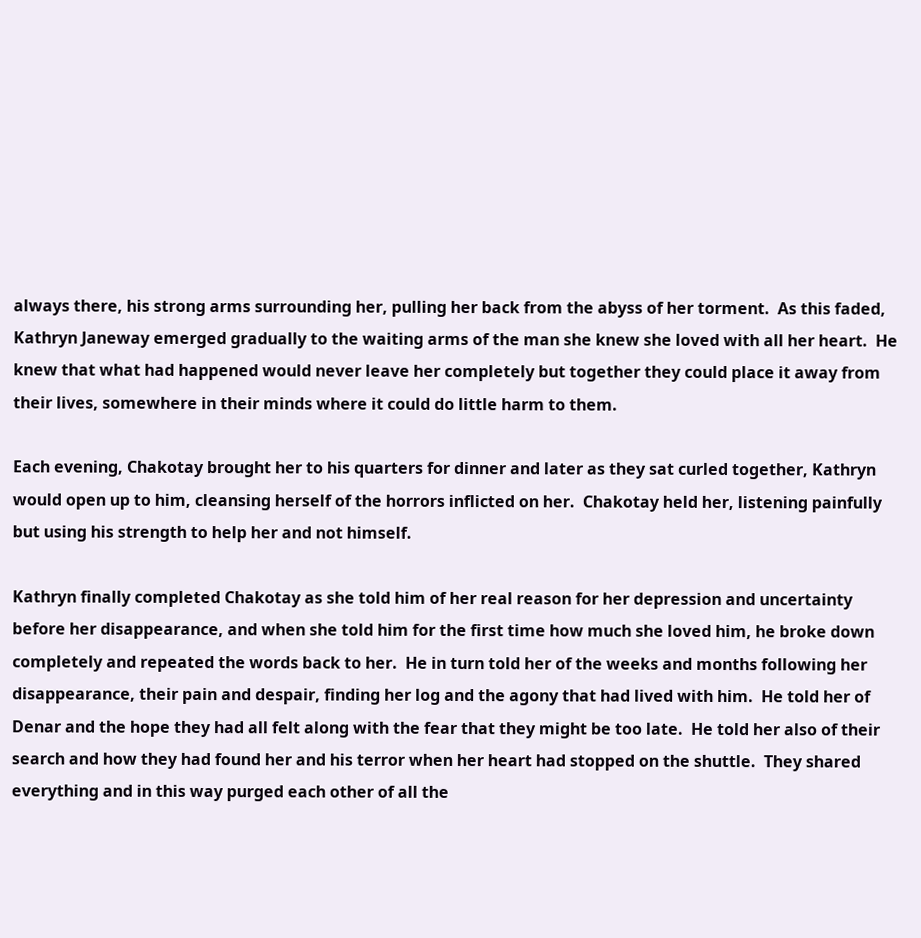always there, his strong arms surrounding her, pulling her back from the abyss of her torment.  As this faded, Kathryn Janeway emerged gradually to the waiting arms of the man she knew she loved with all her heart.  He knew that what had happened would never leave her completely but together they could place it away from their lives, somewhere in their minds where it could do little harm to them.

Each evening, Chakotay brought her to his quarters for dinner and later as they sat curled together, Kathryn would open up to him, cleansing herself of the horrors inflicted on her.  Chakotay held her, listening painfully but using his strength to help her and not himself.

Kathryn finally completed Chakotay as she told him of her real reason for her depression and uncertainty before her disappearance, and when she told him for the first time how much she loved him, he broke down completely and repeated the words back to her.  He in turn told her of the weeks and months following her disappearance, their pain and despair, finding her log and the agony that had lived with him.  He told her of Denar and the hope they had all felt along with the fear that they might be too late.  He told her also of their search and how they had found her and his terror when her heart had stopped on the shuttle.  They shared everything and in this way purged each other of all the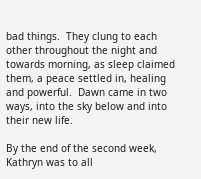bad things.  They clung to each other throughout the night and towards morning, as sleep claimed them, a peace settled in, healing and powerful.  Dawn came in two ways, into the sky below and into their new life.

By the end of the second week, Kathryn was to all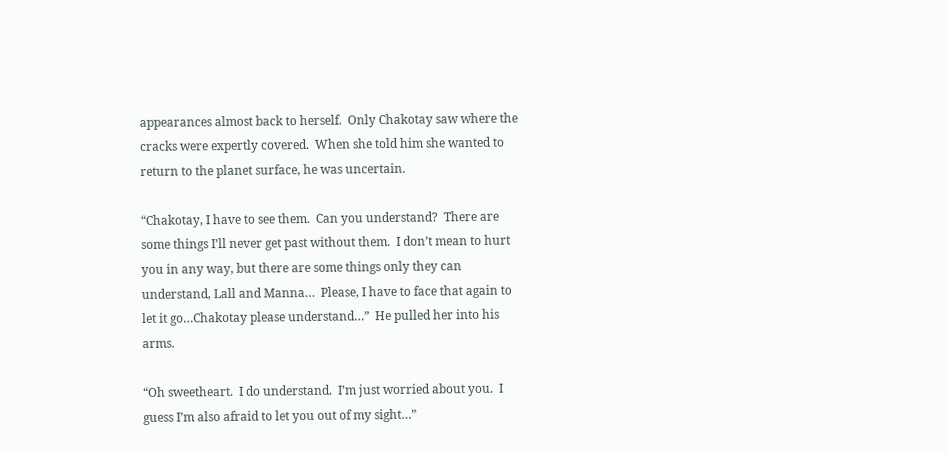appearances almost back to herself.  Only Chakotay saw where the cracks were expertly covered.  When she told him she wanted to return to the planet surface, he was uncertain.

“Chakotay, I have to see them.  Can you understand?  There are some things I’ll never get past without them.  I don’t mean to hurt you in any way, but there are some things only they can understand, Lall and Manna…  Please, I have to face that again to let it go…Chakotay please understand…”  He pulled her into his arms.

“Oh sweetheart.  I do understand.  I’m just worried about you.  I guess I’m also afraid to let you out of my sight…”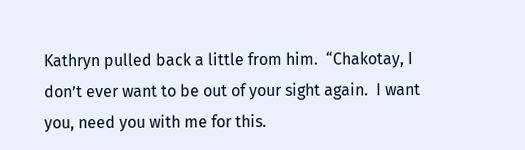Kathryn pulled back a little from him.  “Chakotay, I don’t ever want to be out of your sight again.  I want you, need you with me for this.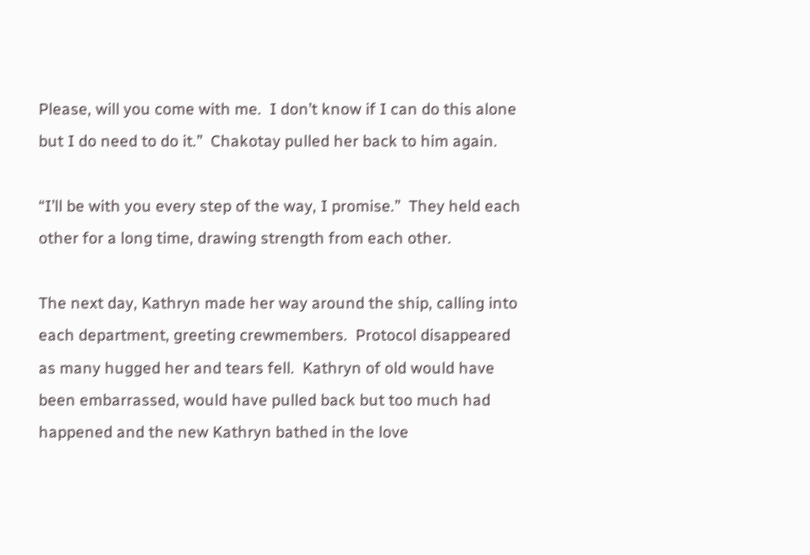Please, will you come with me.  I don’t know if I can do this alone but I do need to do it.”  Chakotay pulled her back to him again.

“I’ll be with you every step of the way, I promise.”  They held each other for a long time, drawing strength from each other.

The next day, Kathryn made her way around the ship, calling into each department, greeting crewmembers.  Protocol disappeared as many hugged her and tears fell.  Kathryn of old would have been embarrassed, would have pulled back but too much had happened and the new Kathryn bathed in the love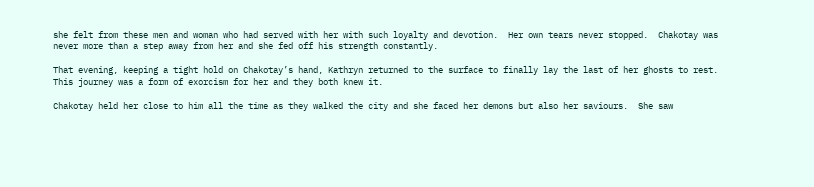she felt from these men and woman who had served with her with such loyalty and devotion.  Her own tears never stopped.  Chakotay was never more than a step away from her and she fed off his strength constantly.

That evening, keeping a tight hold on Chakotay’s hand, Kathryn returned to the surface to finally lay the last of her ghosts to rest.  This journey was a form of exorcism for her and they both knew it.

Chakotay held her close to him all the time as they walked the city and she faced her demons but also her saviours.  She saw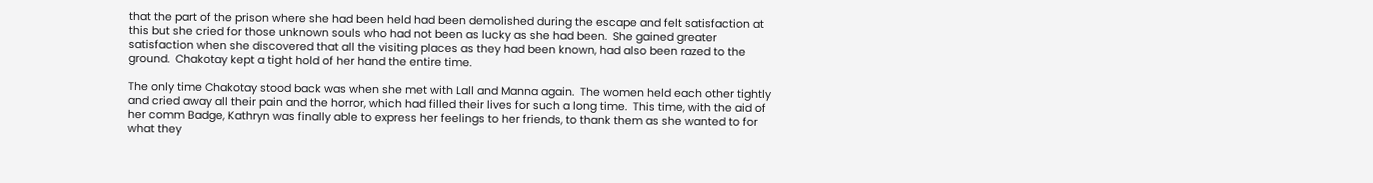that the part of the prison where she had been held had been demolished during the escape and felt satisfaction at this but she cried for those unknown souls who had not been as lucky as she had been.  She gained greater satisfaction when she discovered that all the visiting places as they had been known, had also been razed to the ground.  Chakotay kept a tight hold of her hand the entire time.

The only time Chakotay stood back was when she met with Lall and Manna again.  The women held each other tightly and cried away all their pain and the horror, which had filled their lives for such a long time.  This time, with the aid of her comm Badge, Kathryn was finally able to express her feelings to her friends, to thank them as she wanted to for what they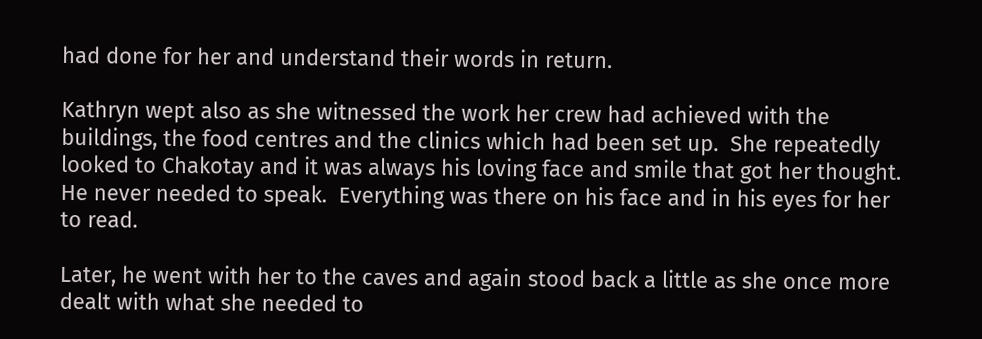had done for her and understand their words in return.

Kathryn wept also as she witnessed the work her crew had achieved with the buildings, the food centres and the clinics which had been set up.  She repeatedly looked to Chakotay and it was always his loving face and smile that got her thought.  He never needed to speak.  Everything was there on his face and in his eyes for her to read.

Later, he went with her to the caves and again stood back a little as she once more dealt with what she needed to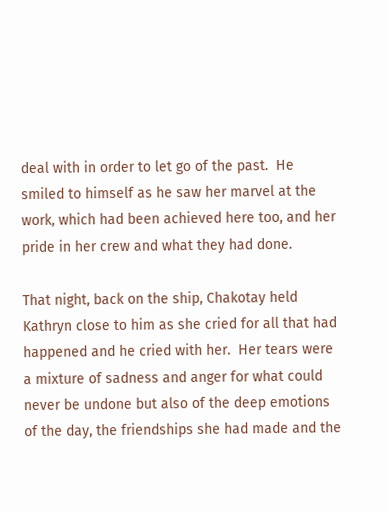deal with in order to let go of the past.  He smiled to himself as he saw her marvel at the work, which had been achieved here too, and her pride in her crew and what they had done.

That night, back on the ship, Chakotay held Kathryn close to him as she cried for all that had happened and he cried with her.  Her tears were a mixture of sadness and anger for what could never be undone but also of the deep emotions of the day, the friendships she had made and the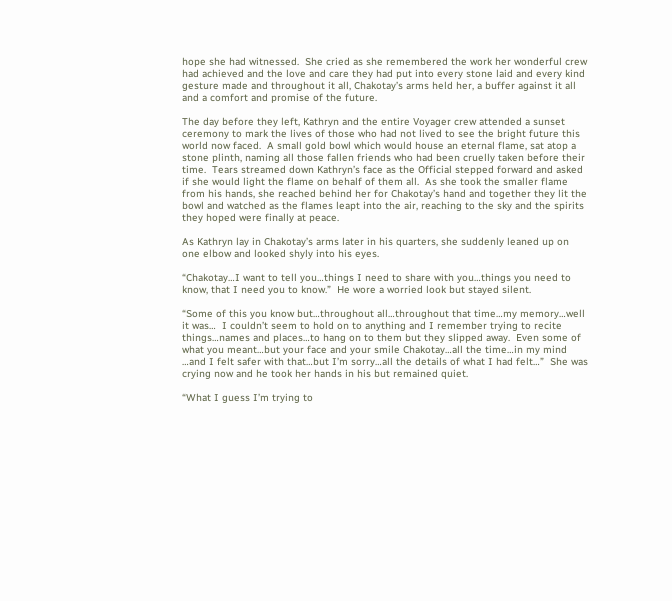hope she had witnessed.  She cried as she remembered the work her wonderful crew had achieved and the love and care they had put into every stone laid and every kind gesture made and throughout it all, Chakotay’s arms held her, a buffer against it all and a comfort and promise of the future.

The day before they left, Kathryn and the entire Voyager crew attended a sunset ceremony to mark the lives of those who had not lived to see the bright future this world now faced.  A small gold bowl which would house an eternal flame, sat atop a stone plinth, naming all those fallen friends who had been cruelly taken before their time.  Tears streamed down Kathryn’s face as the Official stepped forward and asked if she would light the flame on behalf of them all.  As she took the smaller flame from his hands, she reached behind her for Chakotay’s hand and together they lit the bowl and watched as the flames leapt into the air, reaching to the sky and the spirits they hoped were finally at peace.

As Kathryn lay in Chakotay’s arms later in his quarters, she suddenly leaned up on one elbow and looked shyly into his eyes.

“Chakotay…I want to tell you…things I need to share with you…things you need to know, that I need you to know.”  He wore a worried look but stayed silent.

“Some of this you know but…throughout all…throughout that time…my memory…well it was…  I couldn’t seem to hold on to anything and I remember trying to recite things…names and places…to hang on to them but they slipped away.  Even some of what you meant…but your face and your smile Chakotay…all the time…in my mind …and I felt safer with that…but I’m sorry…all the details of what I had felt…”  She was crying now and he took her hands in his but remained quiet.

“What I guess I’m trying to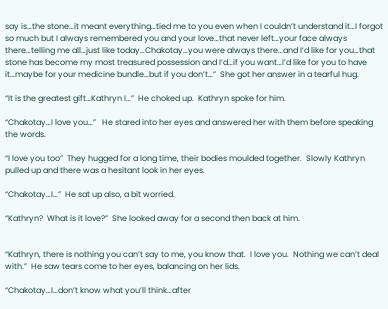say is…the stone…it meant everything…tied me to you even when I couldn’t understand it…I forgot so much but I always remembered you and your love…that never left…your face always there…telling me all…just like today…Chakotay…you were always there…and I’d like for you…that stone has become my most treasured possession and I’d…if you want…I’d like for you to have it…maybe for your medicine bundle…but if you don’t…”  She got her answer in a tearful hug.

“It is the greatest gift…Kathryn I…”  He choked up.  Kathryn spoke for him.

“Chakotay…I love you…”   He stared into her eyes and answered her with them before speaking the words.

“I love you too”  They hugged for a long time, their bodies moulded together.  Slowly Kathryn pulled up and there was a hesitant look in her eyes.

“Chakotay…I…”  He sat up also, a bit worried.

“Kathryn?  What is it love?”  She looked away for a second then back at him.


“Kathryn, there is nothing you can’t say to me, you know that.  I love you.  Nothing we can’t deal with.”  He saw tears come to her eyes, balancing on her lids.

“Chakotay…I…don’t know what you’ll think…after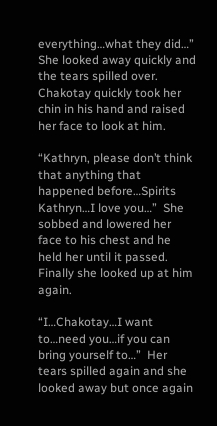everything…what they did…”  She looked away quickly and the tears spilled over.  Chakotay quickly took her chin in his hand and raised her face to look at him.

“Kathryn, please don’t think that anything that happened before…Spirits Kathryn…I love you…”  She sobbed and lowered her face to his chest and he held her until it passed.  Finally she looked up at him again.

“I…Chakotay…I want to…need you…if you can bring yourself to…”  Her tears spilled again and she looked away but once again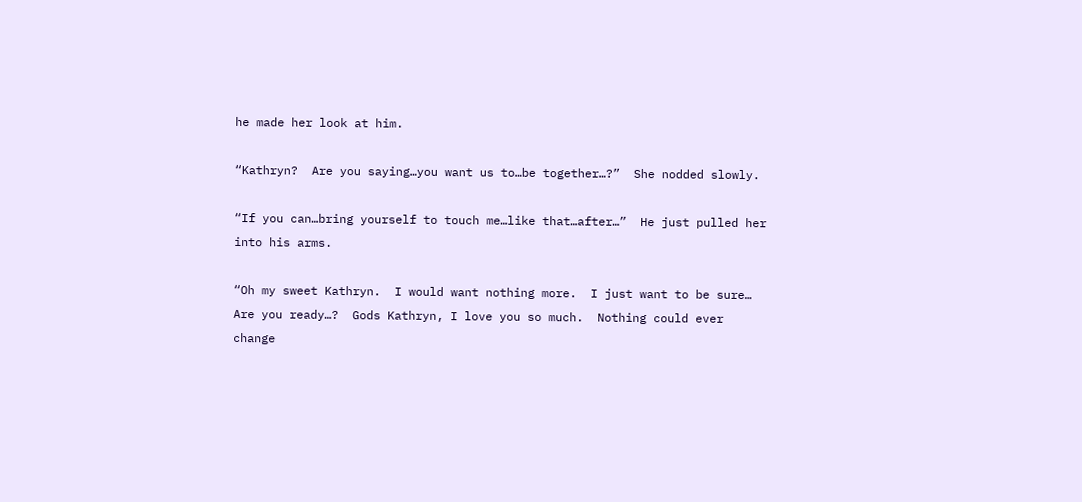he made her look at him.

“Kathryn?  Are you saying…you want us to…be together…?”  She nodded slowly.

“If you can…bring yourself to touch me…like that…after…”  He just pulled her into his arms.

“Oh my sweet Kathryn.  I would want nothing more.  I just want to be sure…  Are you ready…?  Gods Kathryn, I love you so much.  Nothing could ever change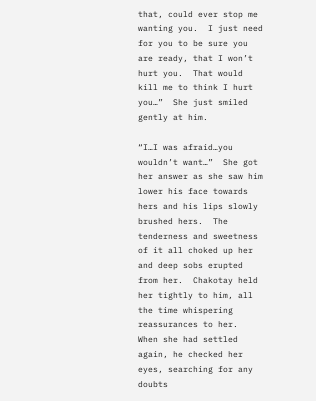that, could ever stop me wanting you.  I just need for you to be sure you are ready, that I won’t hurt you.  That would kill me to think I hurt you…”  She just smiled gently at him.

“I…I was afraid…you wouldn’t want…”  She got her answer as she saw him lower his face towards hers and his lips slowly brushed hers.  The tenderness and sweetness of it all choked up her and deep sobs erupted from her.  Chakotay held her tightly to him, all the time whispering reassurances to her.
When she had settled again, he checked her eyes, searching for any doubts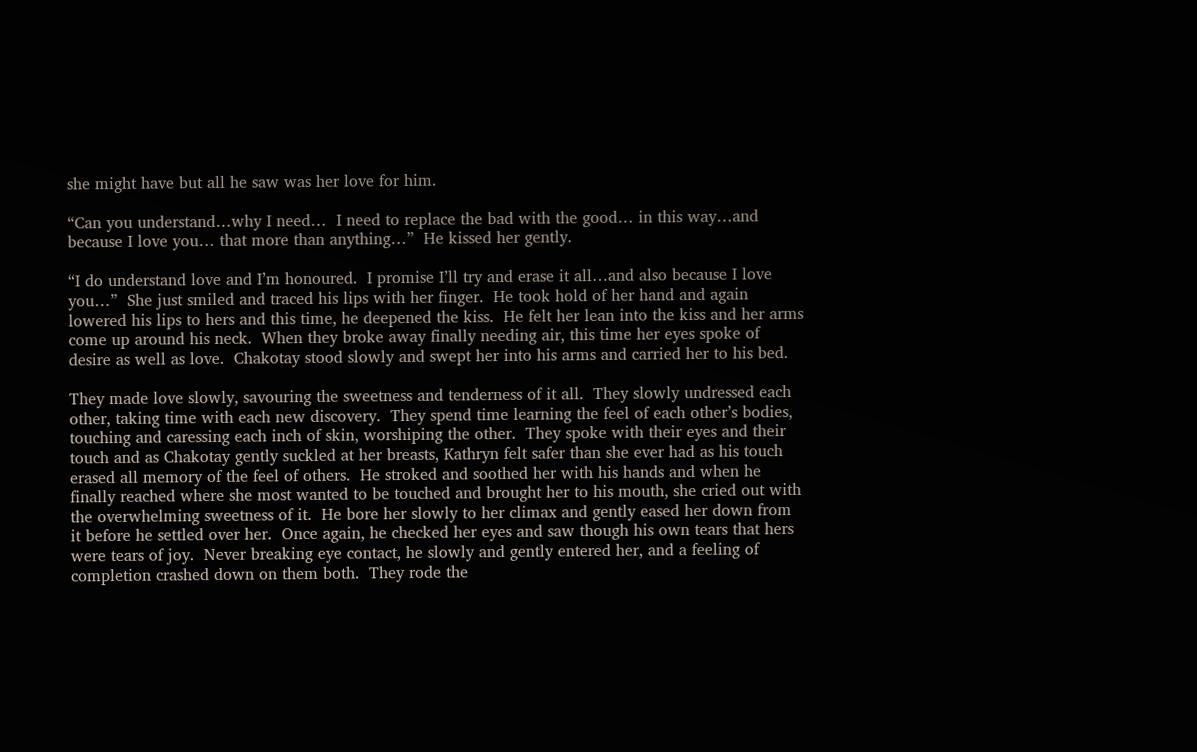she might have but all he saw was her love for him.

“Can you understand…why I need…  I need to replace the bad with the good… in this way…and because I love you… that more than anything…”  He kissed her gently.

“I do understand love and I’m honoured.  I promise I’ll try and erase it all…and also because I love you…”  She just smiled and traced his lips with her finger.  He took hold of her hand and again lowered his lips to hers and this time, he deepened the kiss.  He felt her lean into the kiss and her arms come up around his neck.  When they broke away finally needing air, this time her eyes spoke of desire as well as love.  Chakotay stood slowly and swept her into his arms and carried her to his bed.

They made love slowly, savouring the sweetness and tenderness of it all.  They slowly undressed each other, taking time with each new discovery.  They spend time learning the feel of each other’s bodies, touching and caressing each inch of skin, worshiping the other.  They spoke with their eyes and their touch and as Chakotay gently suckled at her breasts, Kathryn felt safer than she ever had as his touch erased all memory of the feel of others.  He stroked and soothed her with his hands and when he finally reached where she most wanted to be touched and brought her to his mouth, she cried out with the overwhelming sweetness of it.  He bore her slowly to her climax and gently eased her down from it before he settled over her.  Once again, he checked her eyes and saw though his own tears that hers were tears of joy.  Never breaking eye contact, he slowly and gently entered her, and a feeling of completion crashed down on them both.  They rode the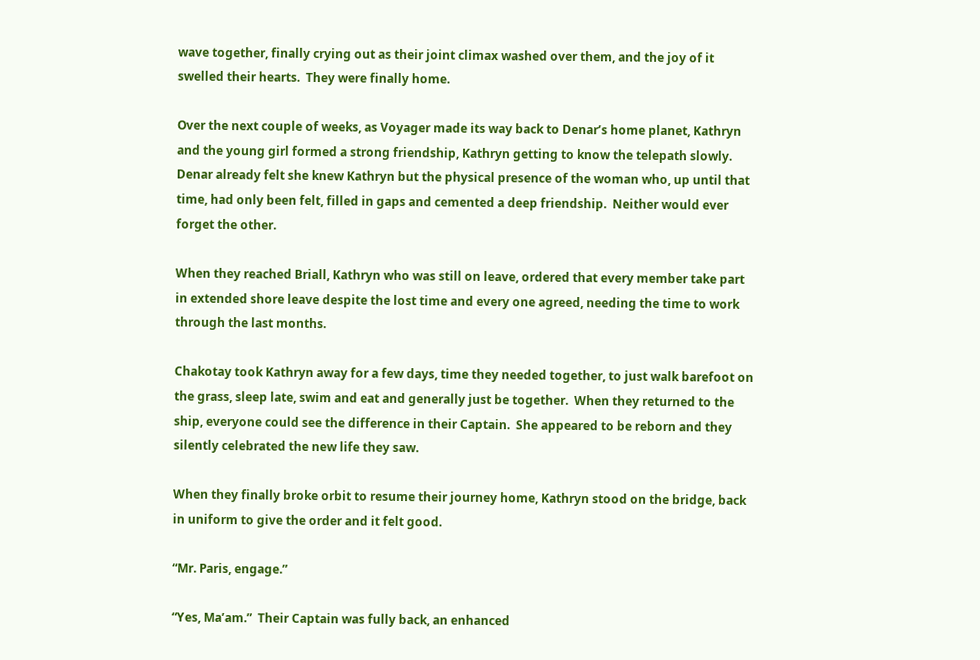wave together, finally crying out as their joint climax washed over them, and the joy of it swelled their hearts.  They were finally home.

Over the next couple of weeks, as Voyager made its way back to Denar’s home planet, Kathryn and the young girl formed a strong friendship, Kathryn getting to know the telepath slowly.  Denar already felt she knew Kathryn but the physical presence of the woman who, up until that time, had only been felt, filled in gaps and cemented a deep friendship.  Neither would ever forget the other.

When they reached Briall, Kathryn who was still on leave, ordered that every member take part in extended shore leave despite the lost time and every one agreed, needing the time to work through the last months.

Chakotay took Kathryn away for a few days, time they needed together, to just walk barefoot on the grass, sleep late, swim and eat and generally just be together.  When they returned to the ship, everyone could see the difference in their Captain.  She appeared to be reborn and they silently celebrated the new life they saw.

When they finally broke orbit to resume their journey home, Kathryn stood on the bridge, back in uniform to give the order and it felt good.

“Mr. Paris, engage.”

“Yes, Ma’am.”  Their Captain was fully back, an enhanced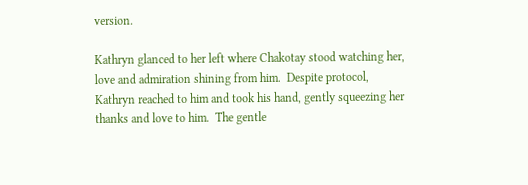version.

Kathryn glanced to her left where Chakotay stood watching her, love and admiration shining from him.  Despite protocol, Kathryn reached to him and took his hand, gently squeezing her thanks and love to him.  The gentle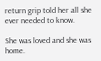return grip told her all she ever needed to know.

She was loved and she was home.